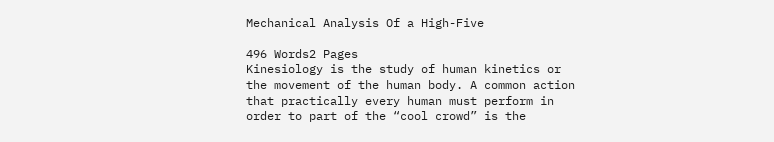Mechanical Analysis Of a High-Five

496 Words2 Pages
Kinesiology is the study of human kinetics or the movement of the human body. A common action that practically every human must perform in order to part of the “cool crowd” is the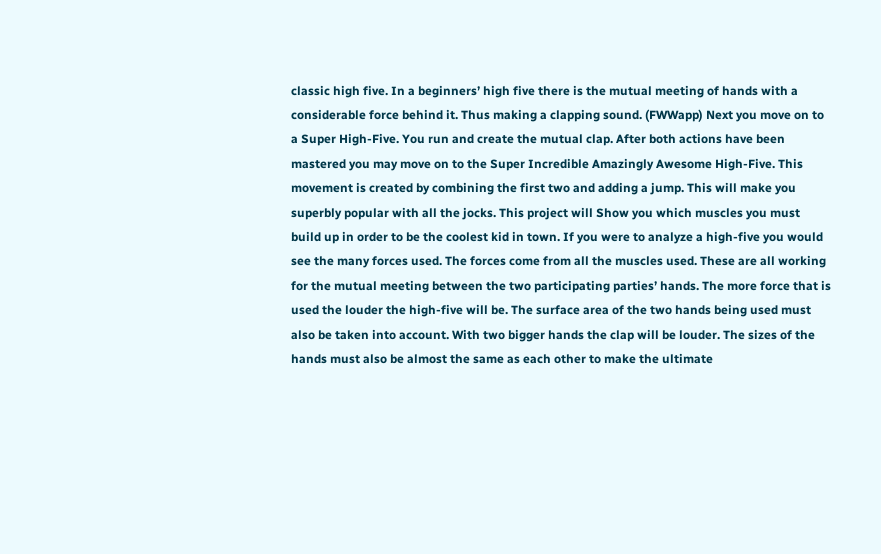classic high five. In a beginners’ high five there is the mutual meeting of hands with a considerable force behind it. Thus making a clapping sound. (FWWapp) Next you move on to a Super High-Five. You run and create the mutual clap. After both actions have been mastered you may move on to the Super Incredible Amazingly Awesome High-Five. This movement is created by combining the first two and adding a jump. This will make you superbly popular with all the jocks. This project will Show you which muscles you must build up in order to be the coolest kid in town. If you were to analyze a high-five you would see the many forces used. The forces come from all the muscles used. These are all working for the mutual meeting between the two participating parties’ hands. The more force that is used the louder the high-five will be. The surface area of the two hands being used must also be taken into account. With two bigger hands the clap will be louder. The sizes of the hands must also be almost the same as each other to make the ultimate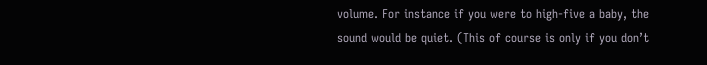volume. For instance if you were to high-five a baby, the sound would be quiet. (This of course is only if you don’t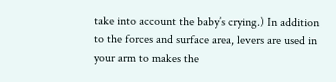take into account the baby’s crying.) In addition to the forces and surface area, levers are used in your arm to makes the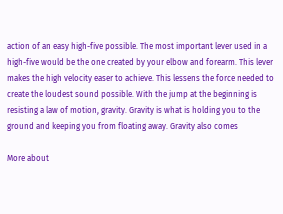action of an easy high-five possible. The most important lever used in a high-five would be the one created by your elbow and forearm. This lever makes the high velocity easer to achieve. This lessens the force needed to create the loudest sound possible. With the jump at the beginning is resisting a law of motion, gravity. Gravity is what is holding you to the ground and keeping you from floating away. Gravity also comes

More about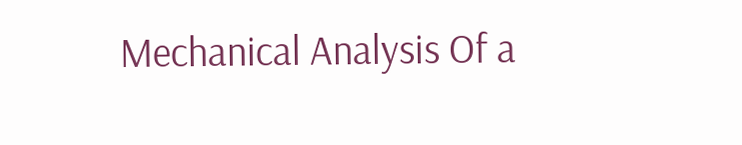Mechanical Analysis Of a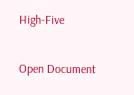High-Five

Open Document